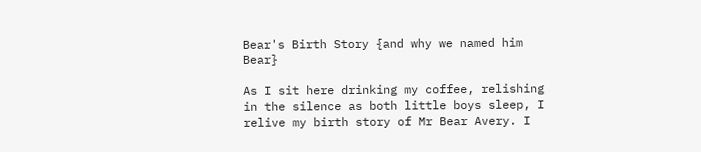Bear's Birth Story {and why we named him Bear}

As I sit here drinking my coffee, relishing in the silence as both little boys sleep, I relive my birth story of Mr Bear Avery. I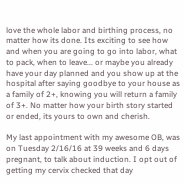love the whole labor and birthing process, no matter how its done. Its exciting to see how and when you are going to go into labor, what to pack, when to leave... or maybe you already have your day planned and you show up at the hospital after saying goodbye to your house as a family of 2+, knowing you will return a family of 3+. No matter how your birth story started or ended, its yours to own and cherish.

My last appointment with my awesome OB, was on Tuesday 2/16/16 at 39 weeks and 6 days pregnant, to talk about induction. I opt out of getting my cervix checked that day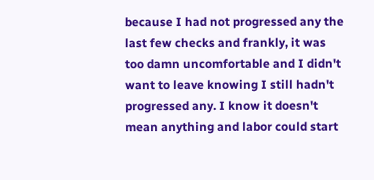because I had not progressed any the last few checks and frankly, it was too damn uncomfortable and I didn't want to leave knowing I still hadn't progressed any. I know it doesn't mean anything and labor could start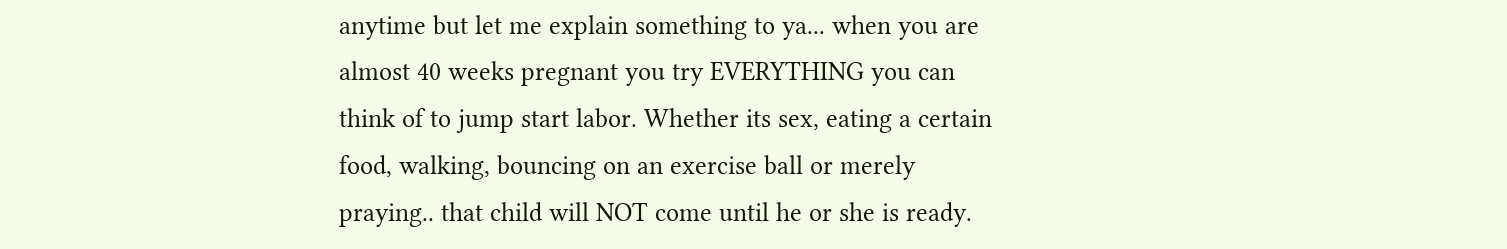anytime but let me explain something to ya... when you are almost 40 weeks pregnant you try EVERYTHING you can think of to jump start labor. Whether its sex, eating a certain food, walking, bouncing on an exercise ball or merely praying.. that child will NOT come until he or she is ready.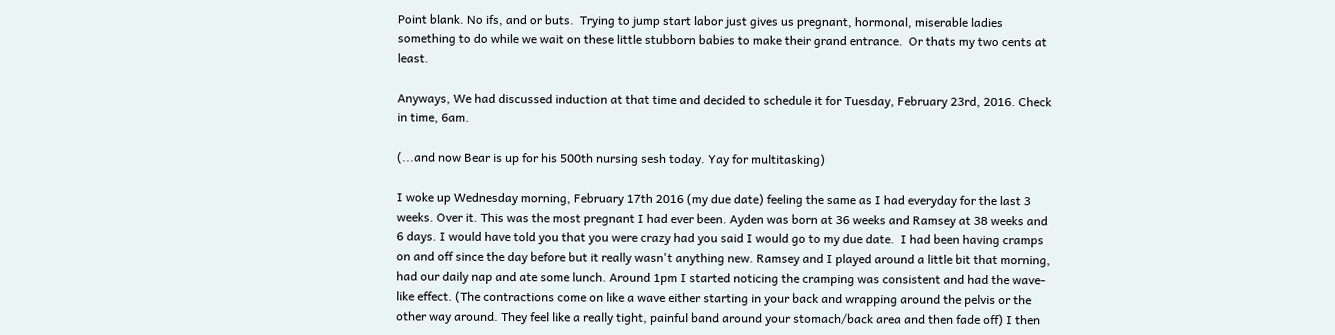Point blank. No ifs, and or buts.  Trying to jump start labor just gives us pregnant, hormonal, miserable ladies something to do while we wait on these little stubborn babies to make their grand entrance.  Or thats my two cents at least.

Anyways, We had discussed induction at that time and decided to schedule it for Tuesday, February 23rd, 2016. Check in time, 6am.

(...and now Bear is up for his 500th nursing sesh today. Yay for multitasking)

I woke up Wednesday morning, February 17th 2016 (my due date) feeling the same as I had everyday for the last 3 weeks. Over it. This was the most pregnant I had ever been. Ayden was born at 36 weeks and Ramsey at 38 weeks and 6 days. I would have told you that you were crazy had you said I would go to my due date.  I had been having cramps on and off since the day before but it really wasn't anything new. Ramsey and I played around a little bit that morning, had our daily nap and ate some lunch. Around 1pm I started noticing the cramping was consistent and had the wave-like effect. (The contractions come on like a wave either starting in your back and wrapping around the pelvis or the other way around. They feel like a really tight, painful band around your stomach/back area and then fade off) I then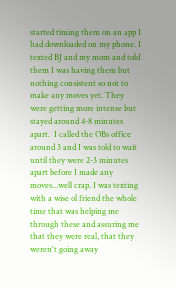started timing them on an app I had downloaded on my phone. I texted BJ and my mom and told them I was having them but nothing consistent so not to make any moves yet. They were getting more intense but stayed around 4-8 minutes apart.  I called the OBs office around 3 and I was told to wait until they were 2-3 minutes apart before I made any moves...well crap. I was texting with a wise ol friend the whole time that was helping me through these and assuring me that they were real, that they weren't going away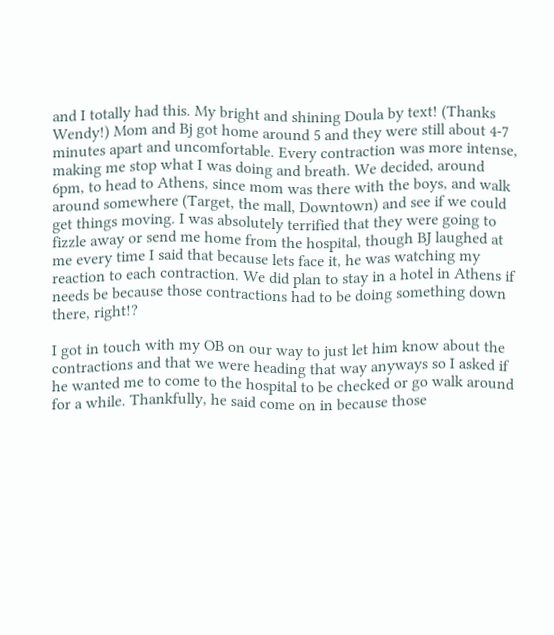and I totally had this. My bright and shining Doula by text! (Thanks Wendy!) Mom and Bj got home around 5 and they were still about 4-7 minutes apart and uncomfortable. Every contraction was more intense, making me stop what I was doing and breath. We decided, around 6pm, to head to Athens, since mom was there with the boys, and walk around somewhere (Target, the mall, Downtown) and see if we could get things moving. I was absolutely terrified that they were going to fizzle away or send me home from the hospital, though BJ laughed at me every time I said that because lets face it, he was watching my reaction to each contraction. We did plan to stay in a hotel in Athens if needs be because those contractions had to be doing something down there, right!?

I got in touch with my OB on our way to just let him know about the contractions and that we were heading that way anyways so I asked if he wanted me to come to the hospital to be checked or go walk around for a while. Thankfully, he said come on in because those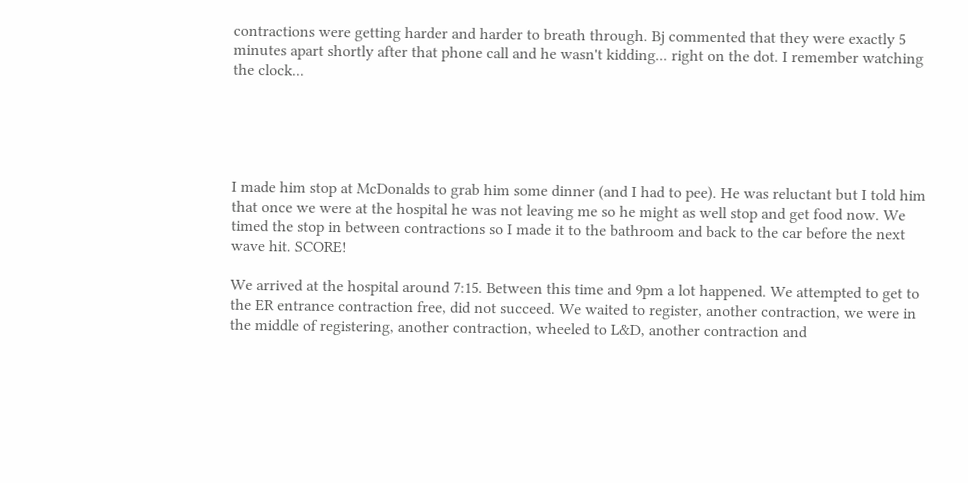contractions were getting harder and harder to breath through. Bj commented that they were exactly 5 minutes apart shortly after that phone call and he wasn't kidding... right on the dot. I remember watching the clock...





I made him stop at McDonalds to grab him some dinner (and I had to pee). He was reluctant but I told him that once we were at the hospital he was not leaving me so he might as well stop and get food now. We timed the stop in between contractions so I made it to the bathroom and back to the car before the next wave hit. SCORE!

We arrived at the hospital around 7:15. Between this time and 9pm a lot happened. We attempted to get to the ER entrance contraction free, did not succeed. We waited to register, another contraction, we were in the middle of registering, another contraction, wheeled to L&D, another contraction and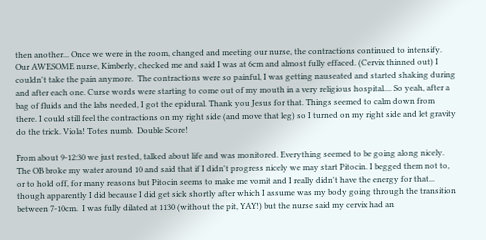then another... Once we were in the room, changed and meeting our nurse, the contractions continued to intensify. Our AWESOME nurse, Kimberly, checked me and said I was at 6cm and almost fully effaced. (Cervix thinned out) I couldn't take the pain anymore.  The contractions were so painful, I was getting nauseated and started shaking during and after each one. Curse words were starting to come out of my mouth in a very religious hospital.... So yeah, after a bag of fluids and the labs needed, I got the epidural. Thank you Jesus for that. Things seemed to calm down from there. I could still feel the contractions on my right side (and move that leg) so I turned on my right side and let gravity do the trick. Viola! Totes numb.  Double Score!

From about 9-12:30 we just rested, talked about life and was monitored. Everything seemed to be going along nicely. The OB broke my water around 10 and said that if I didn't progress nicely we may start Pitocin. I begged them not to, or to hold off, for many reasons but Pitocin seems to make me vomit and I really didn't have the energy for that... though apparently I did because I did get sick shortly after which I assume was my body going through the transition between 7-10cm.  I was fully dilated at 1130 (without the pit, YAY!) but the nurse said my cervix had an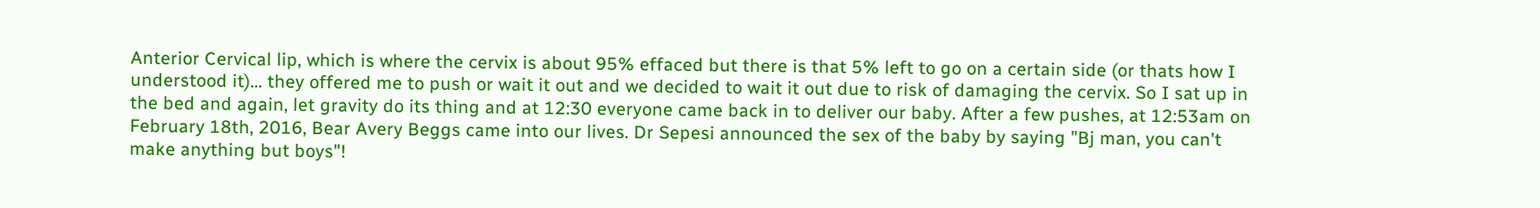Anterior Cervical lip, which is where the cervix is about 95% effaced but there is that 5% left to go on a certain side (or thats how I understood it)... they offered me to push or wait it out and we decided to wait it out due to risk of damaging the cervix. So I sat up in the bed and again, let gravity do its thing and at 12:30 everyone came back in to deliver our baby. After a few pushes, at 12:53am on February 18th, 2016, Bear Avery Beggs came into our lives. Dr Sepesi announced the sex of the baby by saying "Bj man, you can't make anything but boys"!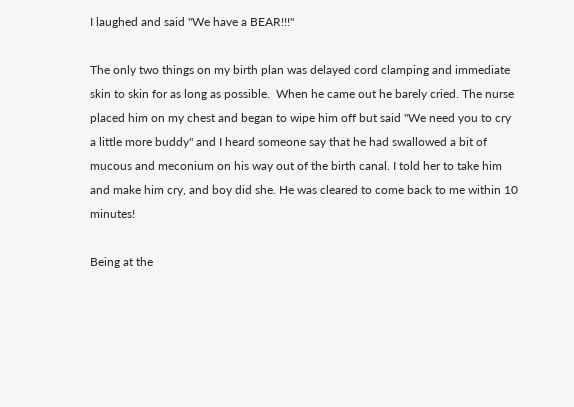I laughed and said "We have a BEAR!!!"

The only two things on my birth plan was delayed cord clamping and immediate skin to skin for as long as possible.  When he came out he barely cried. The nurse placed him on my chest and began to wipe him off but said "We need you to cry a little more buddy" and I heard someone say that he had swallowed a bit of mucous and meconium on his way out of the birth canal. I told her to take him and make him cry, and boy did she. He was cleared to come back to me within 10 minutes!

Being at the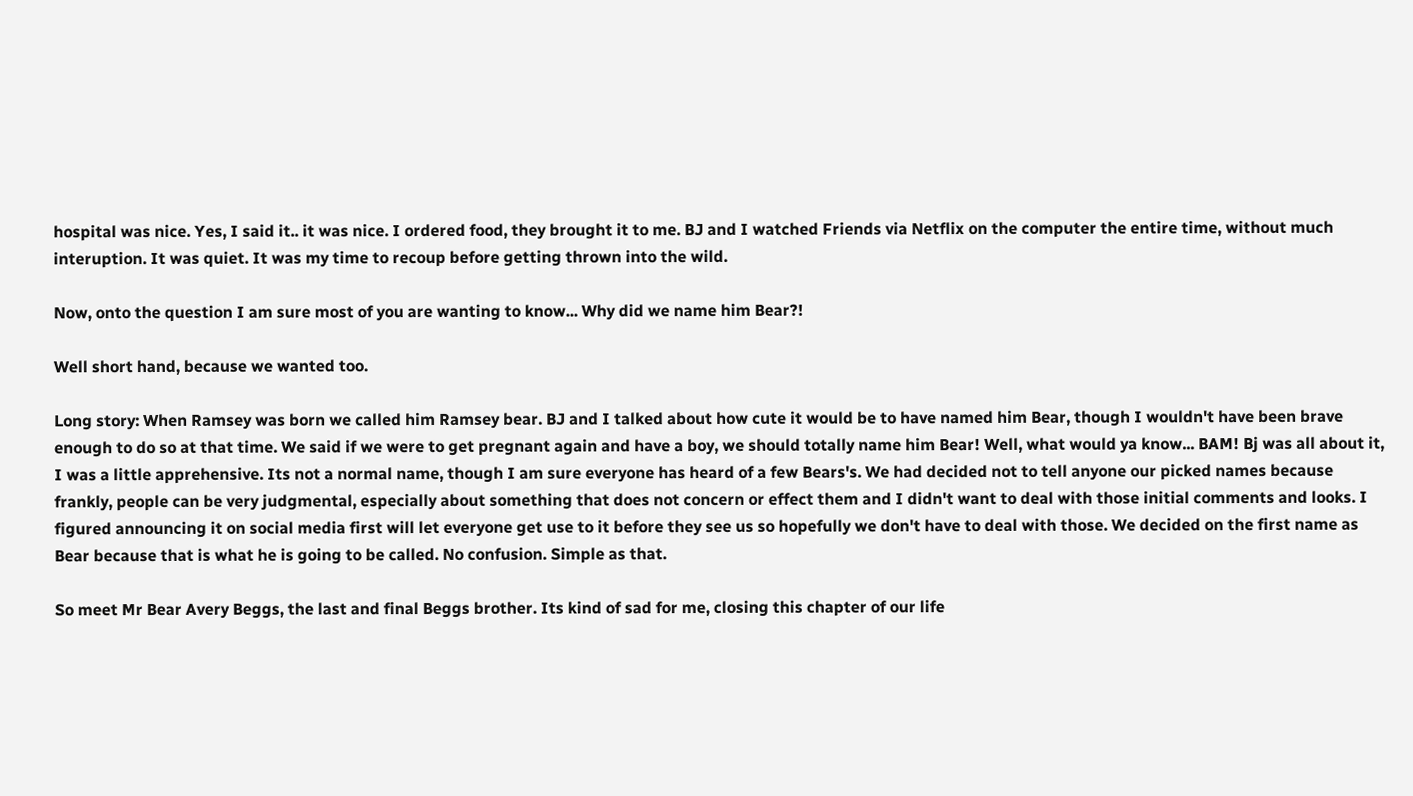hospital was nice. Yes, I said it.. it was nice. I ordered food, they brought it to me. BJ and I watched Friends via Netflix on the computer the entire time, without much interuption. It was quiet. It was my time to recoup before getting thrown into the wild.

Now, onto the question I am sure most of you are wanting to know... Why did we name him Bear?!

Well short hand, because we wanted too.

Long story: When Ramsey was born we called him Ramsey bear. BJ and I talked about how cute it would be to have named him Bear, though I wouldn't have been brave enough to do so at that time. We said if we were to get pregnant again and have a boy, we should totally name him Bear! Well, what would ya know... BAM! Bj was all about it, I was a little apprehensive. Its not a normal name, though I am sure everyone has heard of a few Bears's. We had decided not to tell anyone our picked names because frankly, people can be very judgmental, especially about something that does not concern or effect them and I didn't want to deal with those initial comments and looks. I figured announcing it on social media first will let everyone get use to it before they see us so hopefully we don't have to deal with those. We decided on the first name as Bear because that is what he is going to be called. No confusion. Simple as that.

So meet Mr Bear Avery Beggs, the last and final Beggs brother. Its kind of sad for me, closing this chapter of our life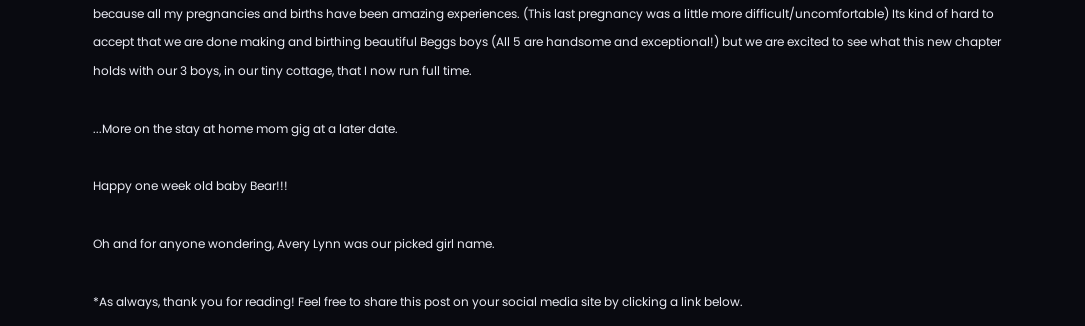because all my pregnancies and births have been amazing experiences. (This last pregnancy was a little more difficult/uncomfortable) Its kind of hard to accept that we are done making and birthing beautiful Beggs boys (All 5 are handsome and exceptional!) but we are excited to see what this new chapter holds with our 3 boys, in our tiny cottage, that I now run full time.

...More on the stay at home mom gig at a later date.

Happy one week old baby Bear!!!

Oh and for anyone wondering, Avery Lynn was our picked girl name.

*As always, thank you for reading! Feel free to share this post on your social media site by clicking a link below.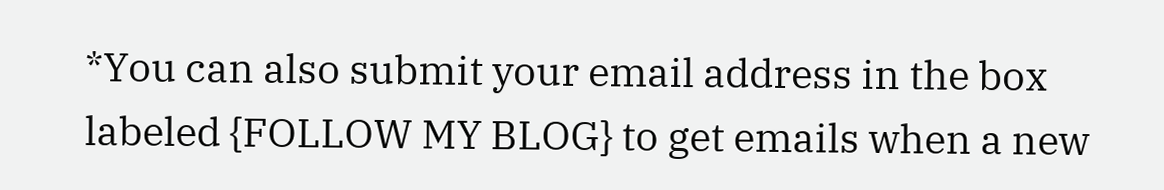*You can also submit your email address in the box labeled {FOLLOW MY BLOG} to get emails when a new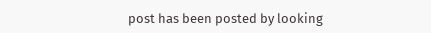post has been posted by looking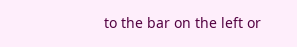to the bar on the left or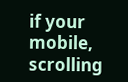if your mobile, scrolling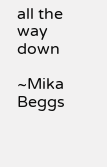all the way down

~Mika Beggs